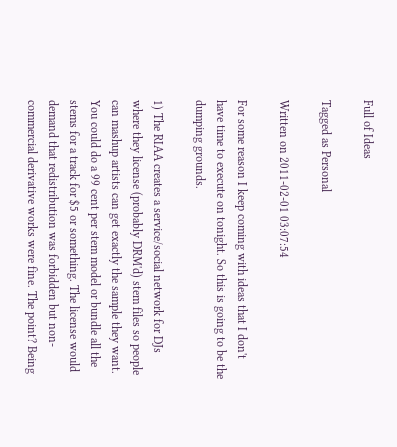Full of Ideas

Tagged as Personal

Written on 2011-02-01 03:07:54

For some reason I keep coming with ideas that I don't have time to execute on tonight. So this is going to be the dumping grounds.

1) The RIAA creates a service/social network for DJs where they license (probably DRM'd) stem files so people can mashup artists can get exactly the sample they want. You could do a 99 cent per stem model or bundle all the stems for a track for $5 or something. The license would demand that redistribution was forbidden but non-commercial derivative works were fine. The point? Being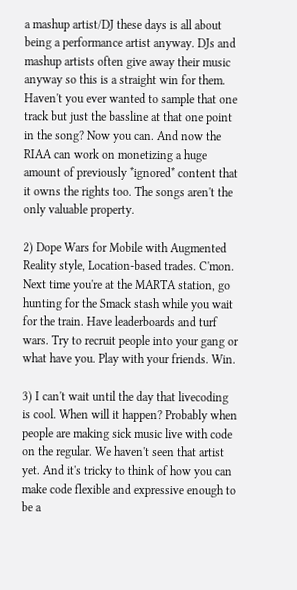a mashup artist/DJ these days is all about being a performance artist anyway. DJs and mashup artists often give away their music anyway so this is a straight win for them. Haven't you ever wanted to sample that one track but just the bassline at that one point in the song? Now you can. And now the RIAA can work on monetizing a huge amount of previously *ignored* content that it owns the rights too. The songs aren't the only valuable property.

2) Dope Wars for Mobile with Augmented Reality style, Location-based trades. C'mon. Next time you're at the MARTA station, go hunting for the Smack stash while you wait for the train. Have leaderboards and turf wars. Try to recruit people into your gang or what have you. Play with your friends. Win.

3) I can't wait until the day that livecoding is cool. When will it happen? Probably when people are making sick music live with code on the regular. We haven't seen that artist yet. And it's tricky to think of how you can make code flexible and expressive enough to be a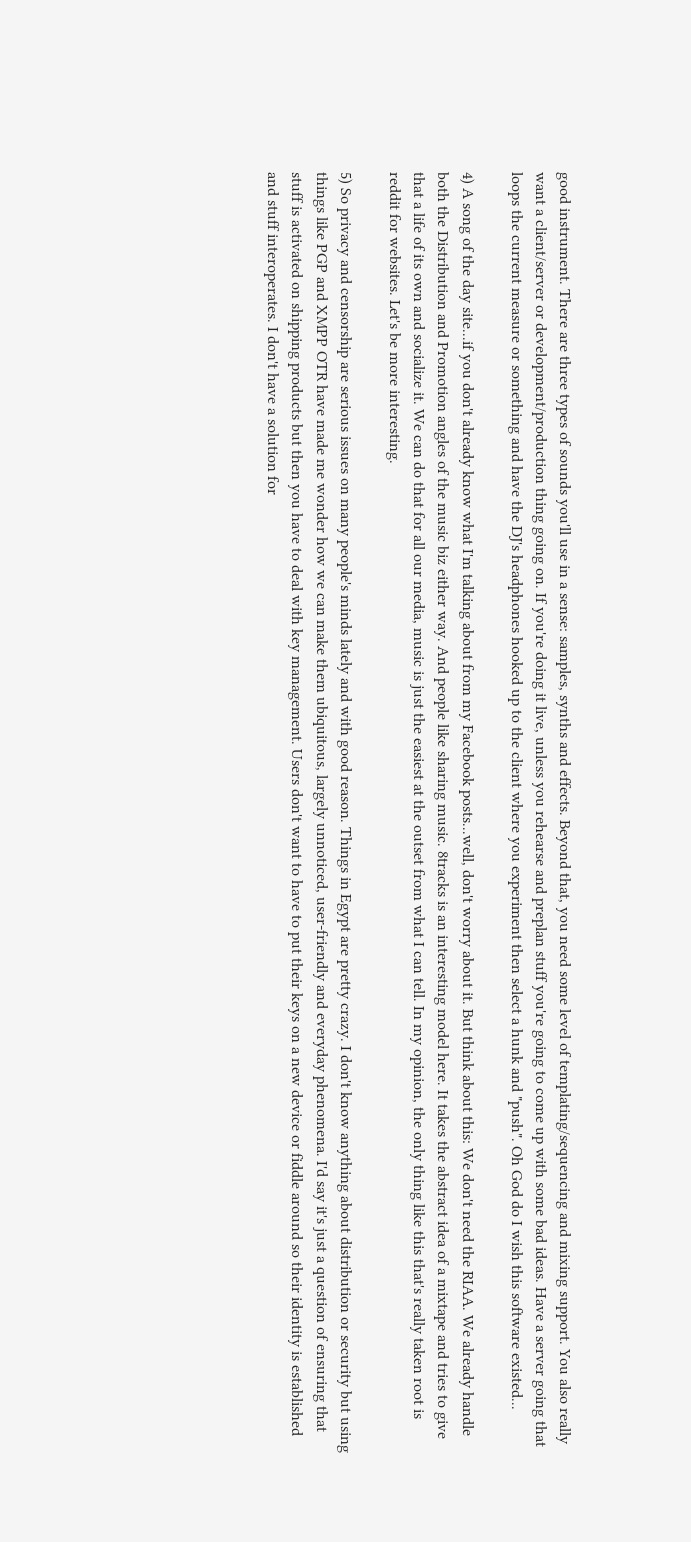good instrument. There are three types of sounds you'll use in a sense: samples, synths and effects. Beyond that, you need some level of templating/sequencing and mixing support. You also really want a client/server or development/production thing going on. If you're doing it live, unless you rehearse and preplan stuff you're going to come up with some bad ideas. Have a server going that loops the current measure or something and have the DJ's headphones hooked up to the client where you experiment then select a hunk and "push". Oh God do I wish this software existed...

4) A song of the day site...if you don't already know what I'm talking about from my Facebook posts...well, don't worry about it. But think about this: We don't need the RIAA. We already handle both the Distribution and Promotion angles of the music biz either way. And people like sharing music. 8tracks is an interesting model here. It takes the abstract idea of a mixtape and tries to give that a life of its own and socialize it. We can do that for all our media, music is just the easiest at the outset from what I can tell. In my opinion, the only thing like this that's really taken root is reddit for websites. Let's be more interesting.

5) So privacy and censorship are serious issues on many people's minds lately and with good reason. Things in Egypt are pretty crazy. I don't know anything about distribution or security but using things like PGP and XMPP OTR have made me wonder how we can make them ubiquitous, largely unnoticed, user-friendly and everyday phenomena. I'd say it's just a question of ensuring that stuff is activated on shipping products but then you have to deal with key management. Users don't want to have to put their keys on a new device or fiddle around so their identity is established and stuff interoperates. I don't have a solution for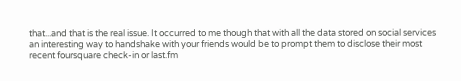that...and that is the real issue. It occurred to me though that with all the data stored on social services an interesting way to handshake with your friends would be to prompt them to disclose their most recent foursquare check-in or last.fm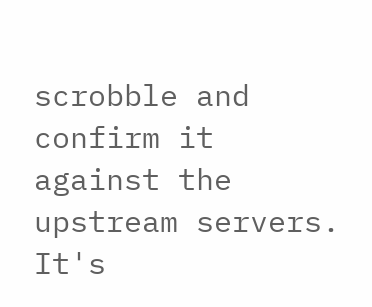scrobble and confirm it against the upstream servers. It's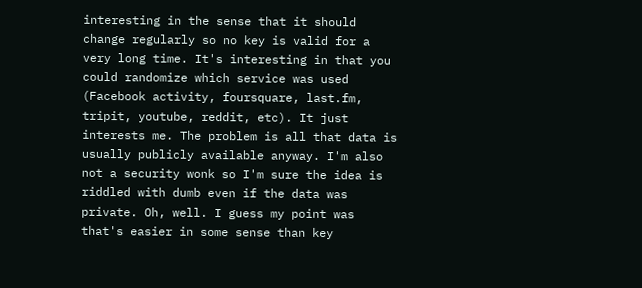interesting in the sense that it should change regularly so no key is valid for a very long time. It's interesting in that you could randomize which service was used (Facebook activity, foursquare, last.fm, tripit, youtube, reddit, etc). It just interests me. The problem is all that data is usually publicly available anyway. I'm also not a security wonk so I'm sure the idea is riddled with dumb even if the data was private. Oh, well. I guess my point was that's easier in some sense than key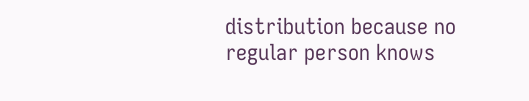distribution because no regular person knows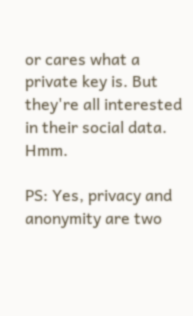or cares what a private key is. But they're all interested in their social data. Hmm.

PS: Yes, privacy and anonymity are two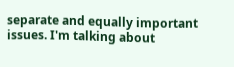separate and equally important issues. I'm talking about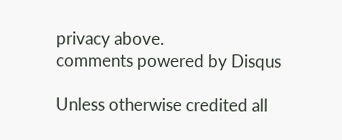privacy above.
comments powered by Disqus

Unless otherwise credited all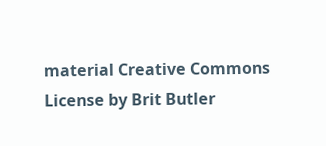material Creative Commons License by Brit Butler